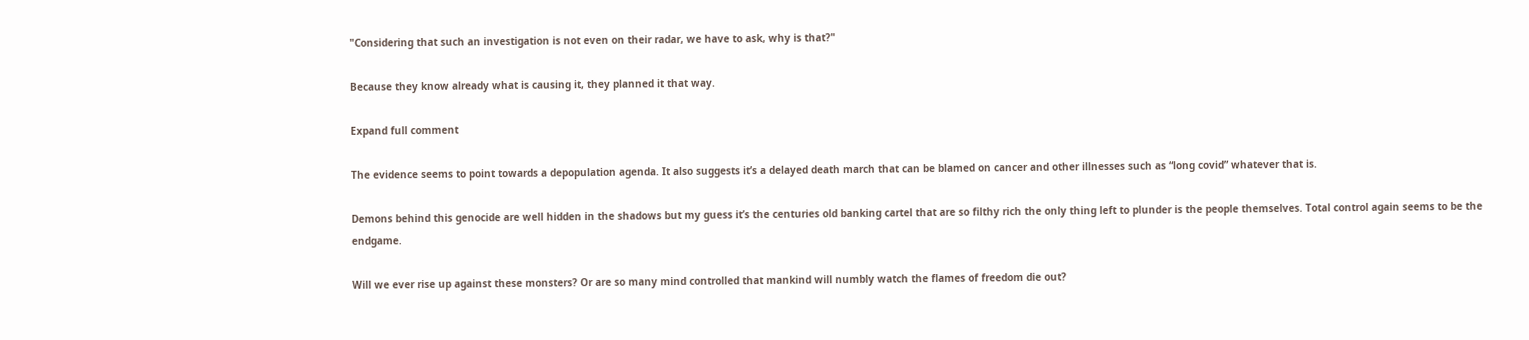"Considering that such an investigation is not even on their radar, we have to ask, why is that?"

Because they know already what is causing it, they planned it that way.

Expand full comment

The evidence seems to point towards a depopulation agenda. It also suggests it’s a delayed death march that can be blamed on cancer and other illnesses such as “long covid” whatever that is.

Demons behind this genocide are well hidden in the shadows but my guess it’s the centuries old banking cartel that are so filthy rich the only thing left to plunder is the people themselves. Total control again seems to be the endgame.

Will we ever rise up against these monsters? Or are so many mind controlled that mankind will numbly watch the flames of freedom die out?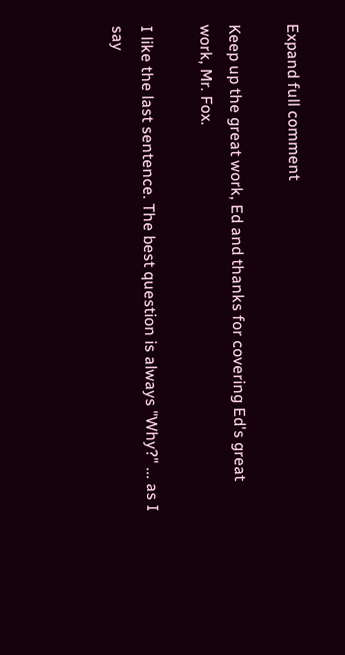Expand full comment

Keep up the great work, Ed and thanks for covering Ed's great work, Mr. Fox.

I like the last sentence. The best question is always "Why?" ... as I say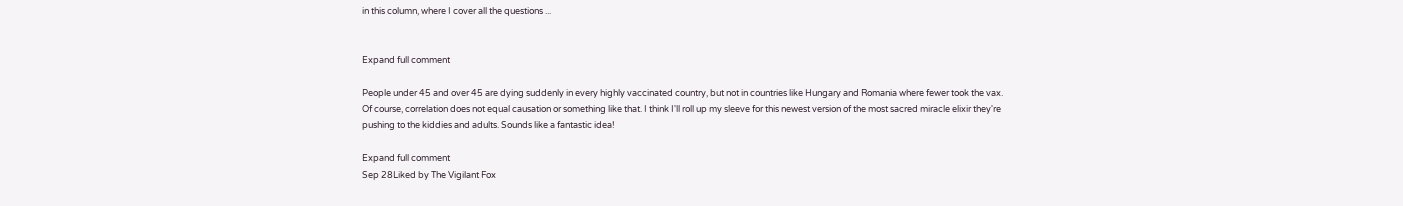in this column, where I cover all the questions ...


Expand full comment

People under 45 and over 45 are dying suddenly in every highly vaccinated country, but not in countries like Hungary and Romania where fewer took the vax. Of course, correlation does not equal causation or something like that. I think I'll roll up my sleeve for this newest version of the most sacred miracle elixir they're pushing to the kiddies and adults. Sounds like a fantastic idea!

Expand full comment
Sep 28Liked by The Vigilant Fox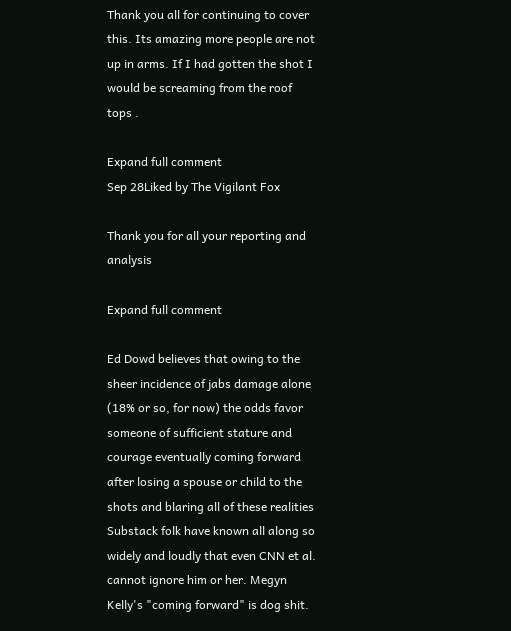Thank you all for continuing to cover this. Its amazing more people are not up in arms. If I had gotten the shot I would be screaming from the roof tops .

Expand full comment
Sep 28Liked by The Vigilant Fox

Thank you for all your reporting and analysis

Expand full comment

Ed Dowd believes that owing to the sheer incidence of jabs damage alone (18% or so, for now) the odds favor someone of sufficient stature and courage eventually coming forward after losing a spouse or child to the shots and blaring all of these realities Substack folk have known all along so widely and loudly that even CNN et al. cannot ignore him or her. Megyn Kelly's "coming forward" is dog shit.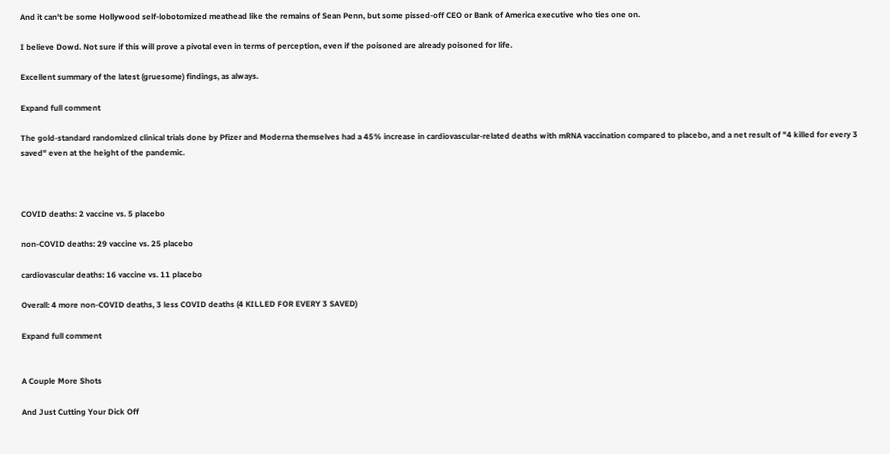And it can't be some Hollywood self-lobotomized meathead like the remains of Sean Penn, but some pissed-off CEO or Bank of America executive who ties one on.

I believe Dowd. Not sure if this will prove a pivotal even in terms of perception, even if the poisoned are already poisoned for life.

Excellent summary of the latest (gruesome) findings, as always.

Expand full comment

The gold-standard randomized clinical trials done by Pfizer and Moderna themselves had a 45% increase in cardiovascular-related deaths with mRNA vaccination compared to placebo, and a net result of "4 killed for every 3 saved" even at the height of the pandemic.



COVID deaths: 2 vaccine vs. 5 placebo

non-COVID deaths: 29 vaccine vs. 25 placebo

cardiovascular deaths: 16 vaccine vs. 11 placebo

Overall: 4 more non-COVID deaths, 3 less COVID deaths (4 KILLED FOR EVERY 3 SAVED)

Expand full comment


A Couple More Shots

And Just Cutting Your Dick Off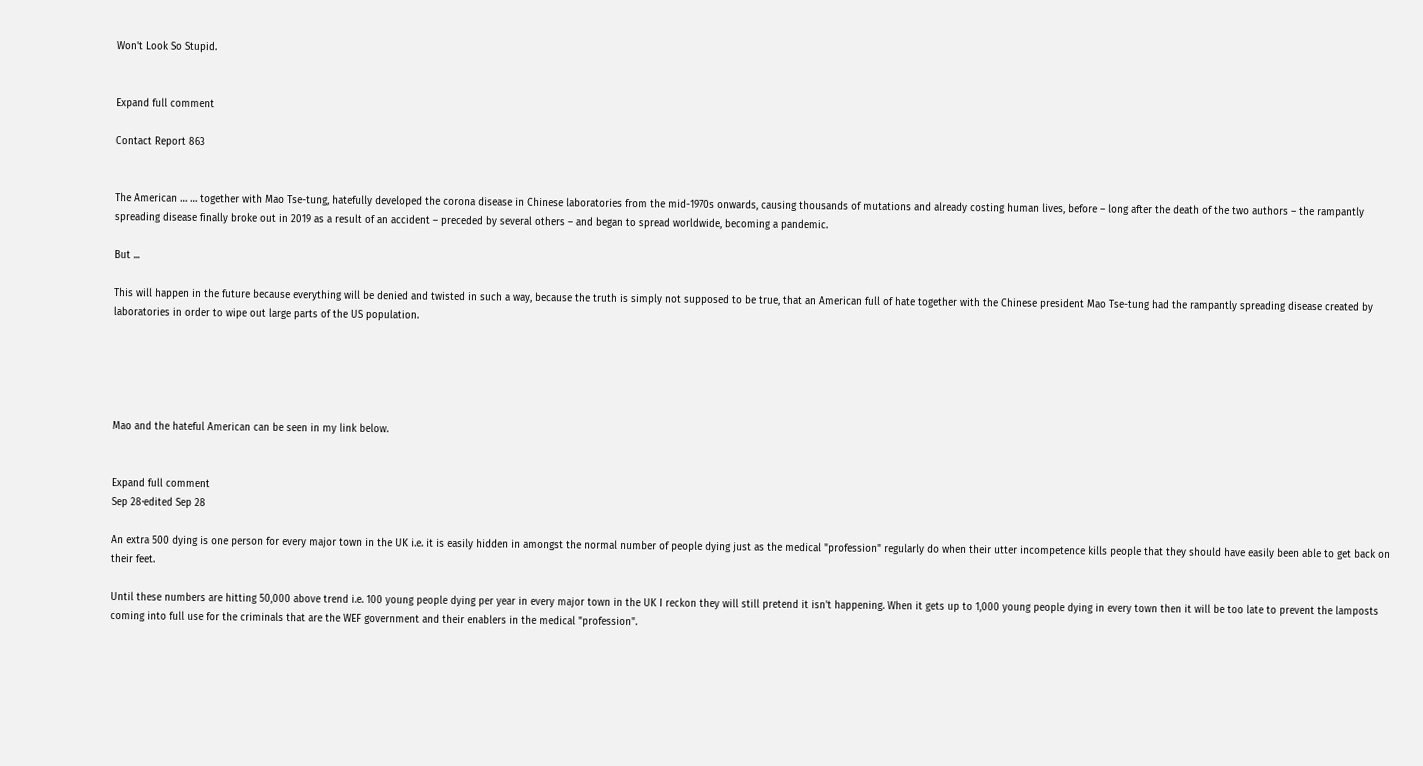Won't Look So Stupid.


Expand full comment

Contact Report 863


The American … … together with Mao Tse-tung, hatefully developed the corona disease in Chinese laboratories from the mid-1970s onwards, causing thousands of mutations and already costing human lives, before – long after the death of the two authors – the rampantly spreading disease finally broke out in 2019 as a result of an accident – preceded by several others – and began to spread worldwide, becoming a pandemic.

But ...

This will happen in the future because everything will be denied and twisted in such a way, because the truth is simply not supposed to be true, that an American full of hate together with the Chinese president Mao Tse-tung had the rampantly spreading disease created by laboratories in order to wipe out large parts of the US population.





Mao and the hateful American can be seen in my link below.


Expand full comment
Sep 28·edited Sep 28

An extra 500 dying is one person for every major town in the UK i.e. it is easily hidden in amongst the normal number of people dying just as the medical "profession" regularly do when their utter incompetence kills people that they should have easily been able to get back on their feet.

Until these numbers are hitting 50,000 above trend i.e. 100 young people dying per year in every major town in the UK I reckon they will still pretend it isn't happening. When it gets up to 1,000 young people dying in every town then it will be too late to prevent the lamposts coming into full use for the criminals that are the WEF government and their enablers in the medical "profession".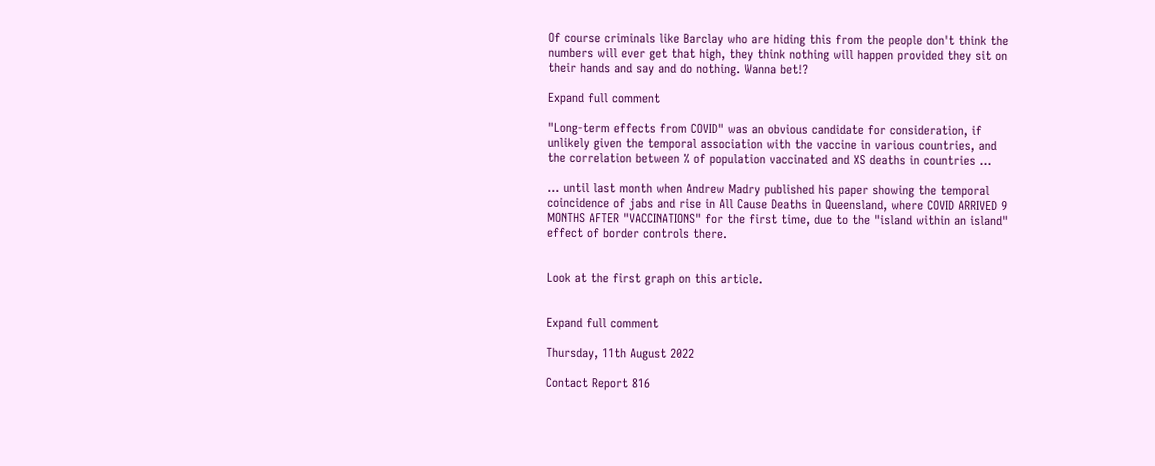Of course criminals like Barclay who are hiding this from the people don't think the numbers will ever get that high, they think nothing will happen provided they sit on their hands and say and do nothing. Wanna bet!?

Expand full comment

"Long-term effects from COVID" was an obvious candidate for consideration, if unlikely given the temporal association with the vaccine in various countries, and the correlation between % of population vaccinated and XS deaths in countries ...

... until last month when Andrew Madry published his paper showing the temporal coincidence of jabs and rise in All Cause Deaths in Queensland, where COVID ARRIVED 9 MONTHS AFTER "VACCINATIONS" for the first time, due to the "island within an island" effect of border controls there.


Look at the first graph on this article.


Expand full comment

Thursday, 11th August 2022

Contact Report 816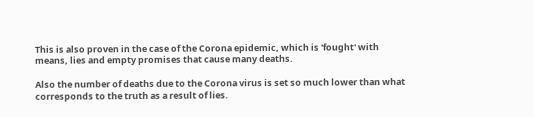This is also proven in the case of the Corona epidemic, which is 'fought' with means, lies and empty promises that cause many deaths.

Also the number of deaths due to the Corona virus is set so much lower than what corresponds to the truth as a result of lies.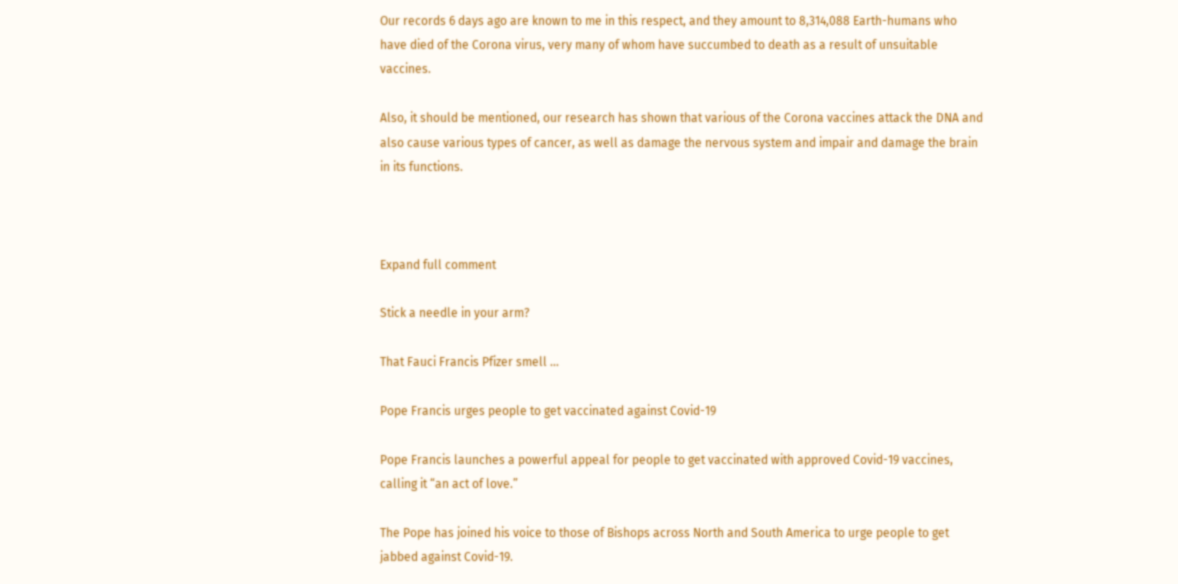Our records 6 days ago are known to me in this respect, and they amount to 8,314,088 Earth-humans who have died of the Corona virus, very many of whom have succumbed to death as a result of unsuitable vaccines.

Also, it should be mentioned, our research has shown that various of the Corona vaccines attack the DNA and also cause various types of cancer, as well as damage the nervous system and impair and damage the brain in its functions.



Expand full comment

Stick a needle in your arm?

That Fauci Francis Pfizer smell ...

Pope Francis urges people to get vaccinated against Covid-19

Pope Francis launches a powerful appeal for people to get vaccinated with approved Covid-19 vaccines, calling it “an act of love.”

The Pope has joined his voice to those of Bishops across North and South America to urge people to get jabbed against Covid-19.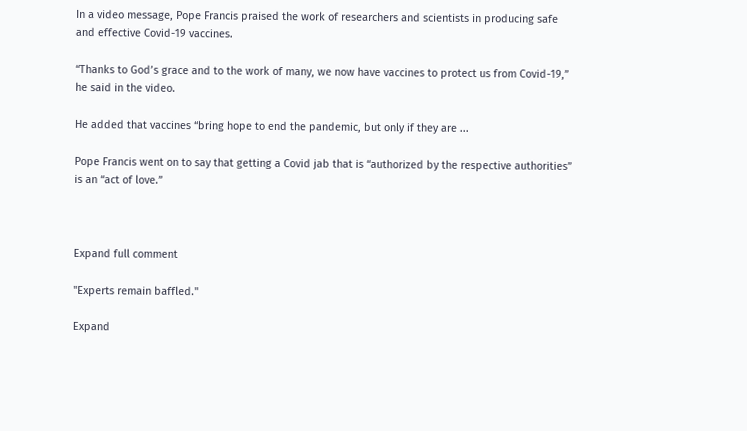In a video message, Pope Francis praised the work of researchers and scientists in producing safe and effective Covid-19 vaccines.

“Thanks to God’s grace and to the work of many, we now have vaccines to protect us from Covid-19,” he said in the video.

He added that vaccines “bring hope to end the pandemic, but only if they are ...

Pope Francis went on to say that getting a Covid jab that is “authorized by the respective authorities” is an “act of love.”



Expand full comment

"Experts remain baffled."

Expand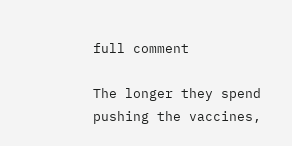full comment

The longer they spend pushing the vaccines,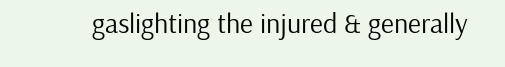gaslighting the injured & generally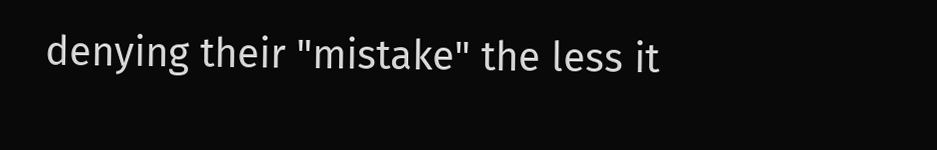denying their "mistake" the less it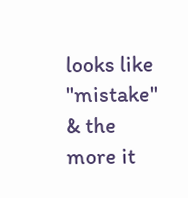looks like "mistake" & the more it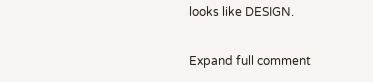looks like DESIGN.

Expand full comment